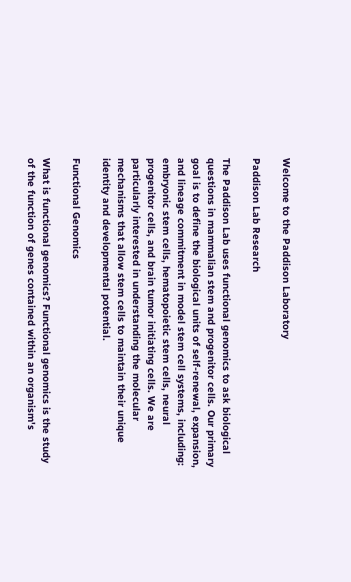Welcome to the Paddison Laboratory

Paddison Lab Research

The Paddison Lab uses functional genomics to ask biological questions in mammalian stem and progenitor cells. Our primary goal is to define the biological units of self-renewal, expansion, and lineage commitment in model stem cell systems, including: embryonic stem cells, hematopoietic stem cells, neural progenitor cells, and brain tumor initiating cells. We are particularly interested in understanding the molecular mechanisms that allow stem cells to maintain their unique identity and developmental potential.

Functional Genomics

What is functional genomics? Functional genomics is the study of the function of genes contained within an organism's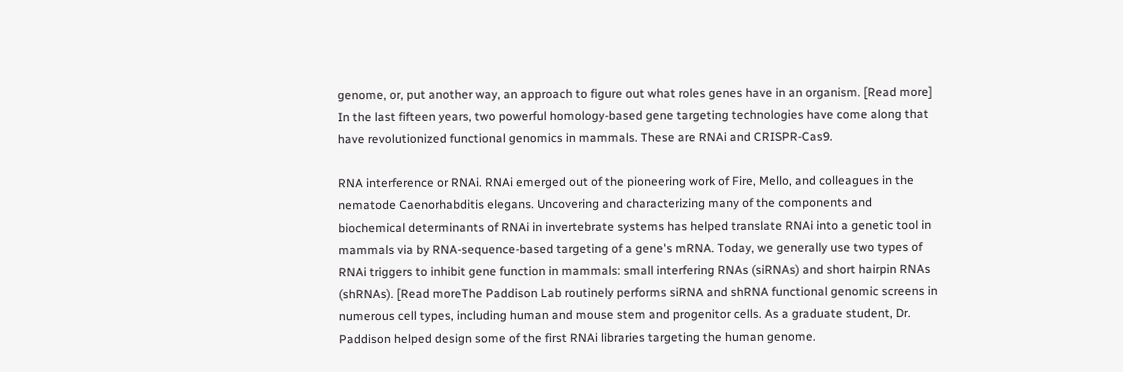genome, or, put another way, an approach to figure out what roles genes have in an organism. [Read more] In the last fifteen years, two powerful homology-based gene targeting technologies have come along that have revolutionized functional genomics in mammals. These are RNAi and CRISPR-Cas9.

RNA interference or RNAi. RNAi emerged out of the pioneering work of Fire, Mello, and colleagues in the nematode Caenorhabditis elegans. Uncovering and characterizing many of the components and biochemical determinants of RNAi in invertebrate systems has helped translate RNAi into a genetic tool in mammals via by RNA-sequence-based targeting of a gene's mRNA. Today, we generally use two types of RNAi triggers to inhibit gene function in mammals: small interfering RNAs (siRNAs) and short hairpin RNAs (shRNAs). [Read moreThe Paddison Lab routinely performs siRNA and shRNA functional genomic screens in numerous cell types, including human and mouse stem and progenitor cells. As a graduate student, Dr. Paddison helped design some of the first RNAi libraries targeting the human genome.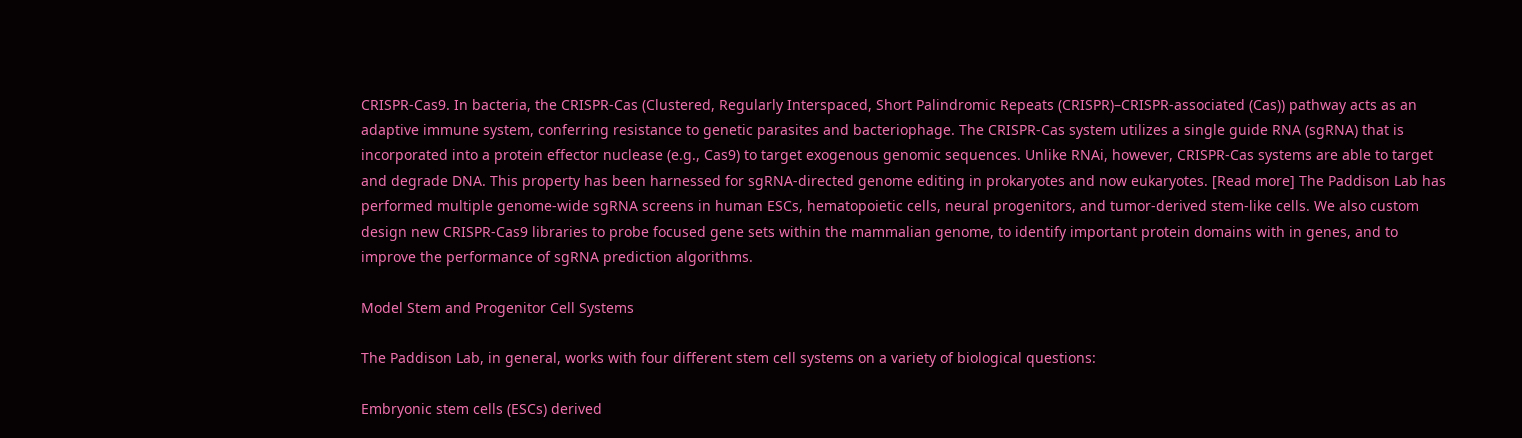CRISPR-Cas9. In bacteria, the CRISPR-Cas (Clustered, Regularly Interspaced, Short Palindromic Repeats (CRISPR)–CRISPR-associated (Cas)) pathway acts as an adaptive immune system, conferring resistance to genetic parasites and bacteriophage. The CRISPR-Cas system utilizes a single guide RNA (sgRNA) that is incorporated into a protein effector nuclease (e.g., Cas9) to target exogenous genomic sequences. Unlike RNAi, however, CRISPR-Cas systems are able to target and degrade DNA. This property has been harnessed for sgRNA-directed genome editing in prokaryotes and now eukaryotes. [Read more] The Paddison Lab has performed multiple genome-wide sgRNA screens in human ESCs, hematopoietic cells, neural progenitors, and tumor-derived stem-like cells. We also custom design new CRISPR-Cas9 libraries to probe focused gene sets within the mammalian genome, to identify important protein domains with in genes, and to improve the performance of sgRNA prediction algorithms.

Model Stem and Progenitor Cell Systems

The Paddison Lab, in general, works with four different stem cell systems on a variety of biological questions:

Embryonic stem cells (ESCs) derived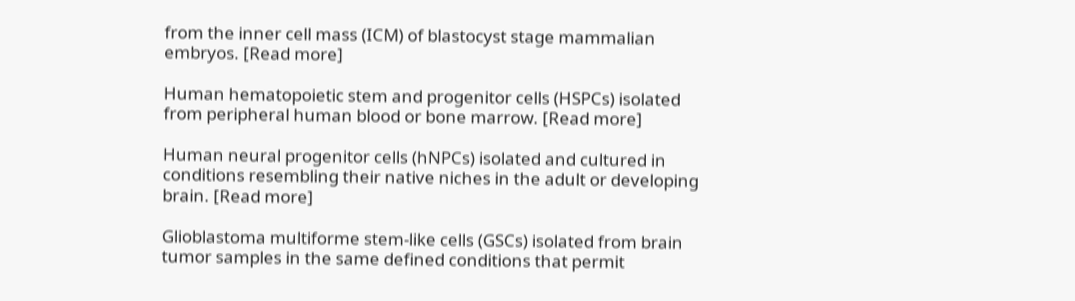from the inner cell mass (ICM) of blastocyst stage mammalian embryos. [Read more]

Human hematopoietic stem and progenitor cells (HSPCs) isolated from peripheral human blood or bone marrow. [Read more]

Human neural progenitor cells (hNPCs) isolated and cultured in conditions resembling their native niches in the adult or developing brain. [Read more]

Glioblastoma multiforme stem-like cells (GSCs) isolated from brain tumor samples in the same defined conditions that permit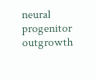neural progenitor outgrowth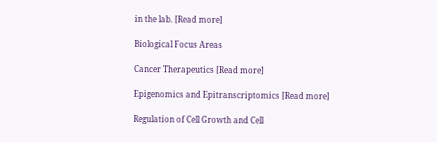in the lab. [Read more]

Biological Focus Areas

Cancer Therapeutics [Read more]

Epigenomics and Epitranscriptomics [Read more]

Regulation of Cell Growth and Cell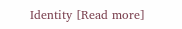Identity [Read more]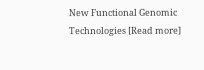New Functional Genomic Technologies [Read more]